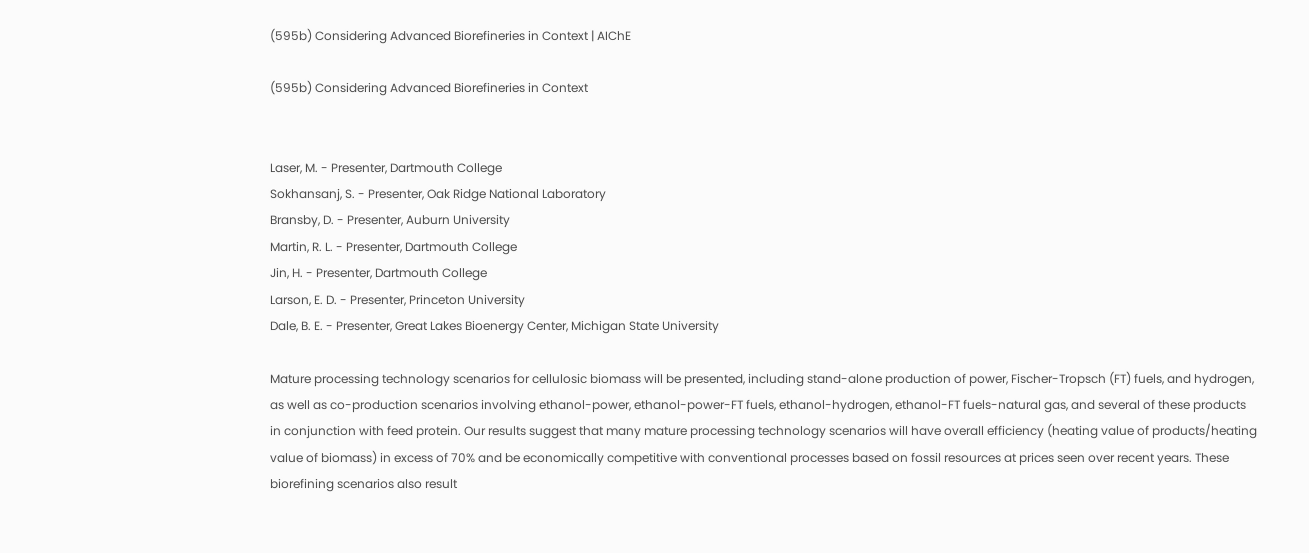(595b) Considering Advanced Biorefineries in Context | AIChE

(595b) Considering Advanced Biorefineries in Context


Laser, M. - Presenter, Dartmouth College
Sokhansanj, S. - Presenter, Oak Ridge National Laboratory
Bransby, D. - Presenter, Auburn University
Martin, R. L. - Presenter, Dartmouth College
Jin, H. - Presenter, Dartmouth College
Larson, E. D. - Presenter, Princeton University
Dale, B. E. - Presenter, Great Lakes Bioenergy Center, Michigan State University

Mature processing technology scenarios for cellulosic biomass will be presented, including stand-alone production of power, Fischer-Tropsch (FT) fuels, and hydrogen, as well as co-production scenarios involving ethanol-power, ethanol-power-FT fuels, ethanol-hydrogen, ethanol-FT fuels-natural gas, and several of these products in conjunction with feed protein. Our results suggest that many mature processing technology scenarios will have overall efficiency (heating value of products/heating value of biomass) in excess of 70% and be economically competitive with conventional processes based on fossil resources at prices seen over recent years. These biorefining scenarios also result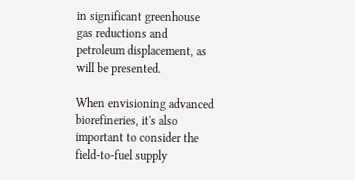in significant greenhouse gas reductions and petroleum displacement, as will be presented.

When envisioning advanced biorefineries, it's also important to consider the field-to-fuel supply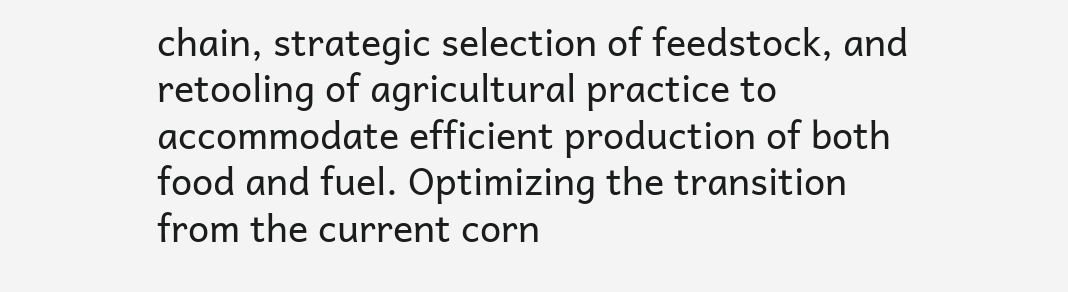chain, strategic selection of feedstock, and retooling of agricultural practice to accommodate efficient production of both food and fuel. Optimizing the transition from the current corn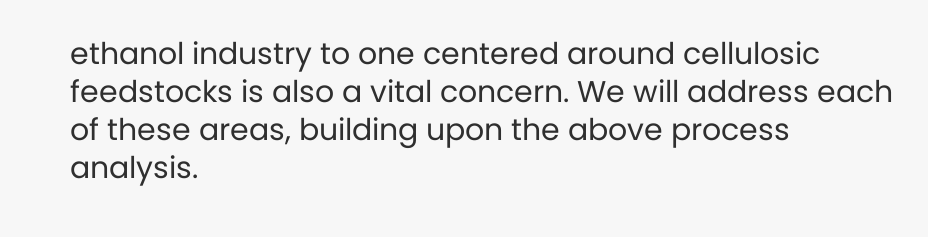ethanol industry to one centered around cellulosic feedstocks is also a vital concern. We will address each of these areas, building upon the above process analysis.